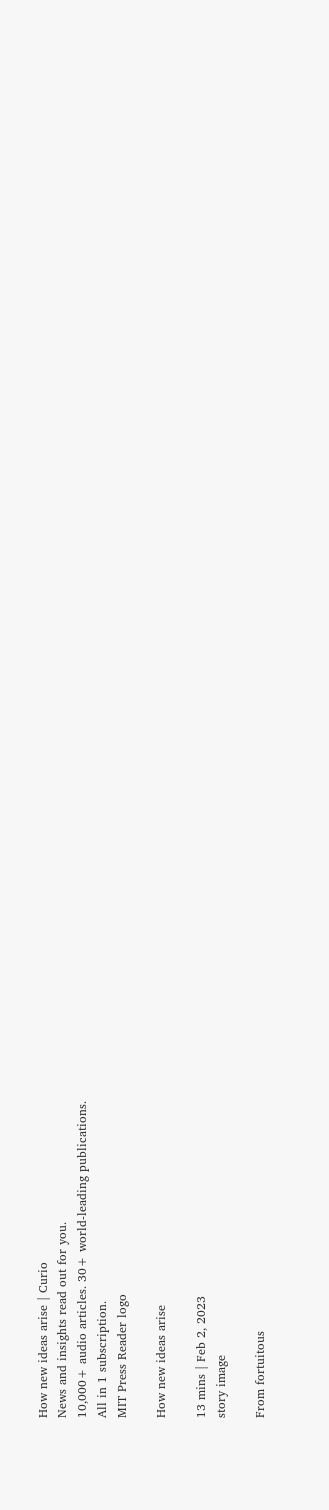How new ideas arise | Curio
News and insights read out for you.
10,000+ audio articles. 30+ world-leading publications.
All in 1 subscription.
MIT Press Reader logo

How new ideas arise

13 mins | Feb 2, 2023
story image

From fortuitous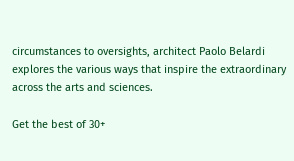circumstances to oversights, architect Paolo Belardi explores the various ways that inspire the extraordinary across the arts and sciences.

Get the best of 30+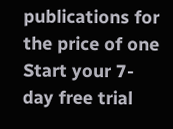publications for the price of one
Start your 7-day free trial